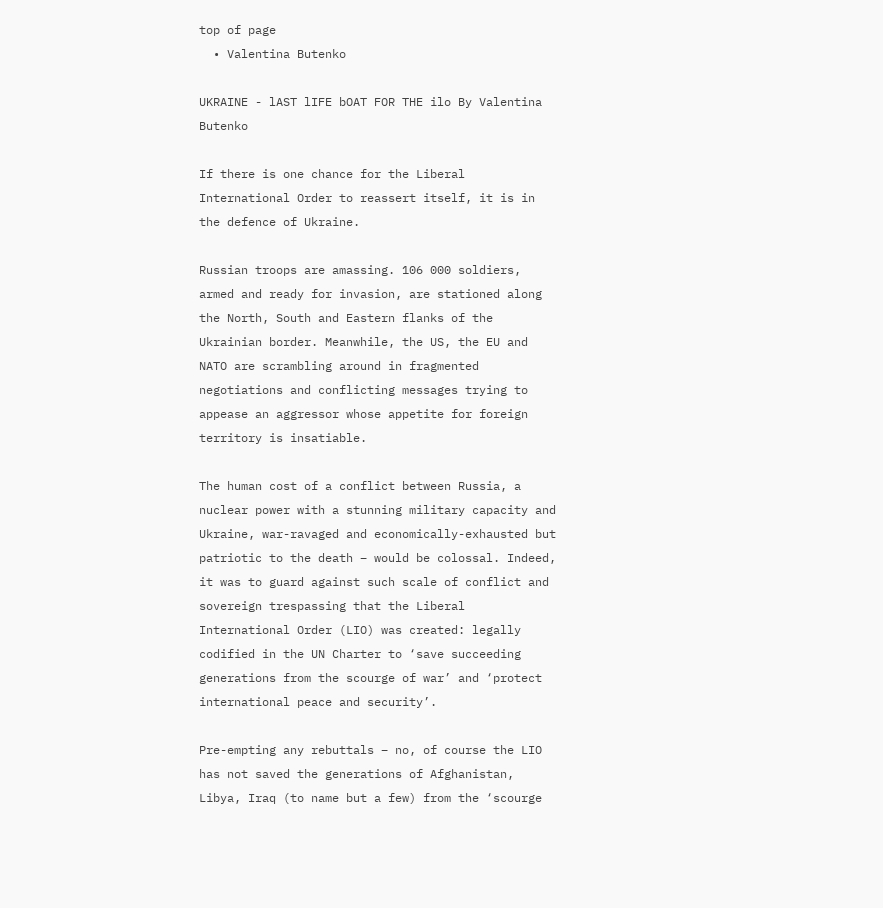top of page
  • Valentina Butenko

UKRAINE - lAST lIFE bOAT FOR THE ilo By Valentina Butenko

If there is one chance for the Liberal International Order to reassert itself, it is in the defence of Ukraine.

Russian troops are amassing. 106 000 soldiers, armed and ready for invasion, are stationed along the North, South and Eastern flanks of the Ukrainian border. Meanwhile, the US, the EU and NATO are scrambling around in fragmented negotiations and conflicting messages trying to appease an aggressor whose appetite for foreign territory is insatiable.

The human cost of a conflict between Russia, a nuclear power with a stunning military capacity and Ukraine, war-ravaged and economically-exhausted but patriotic to the death – would be colossal. Indeed, it was to guard against such scale of conflict and sovereign trespassing that the Liberal International Order (LIO) was created: legally codified in the UN Charter to ‘save succeeding generations from the scourge of war’ and ‘protect international peace and security’.

Pre-empting any rebuttals – no, of course the LIO has not saved the generations of Afghanistan, Libya, Iraq (to name but a few) from the ‘scourge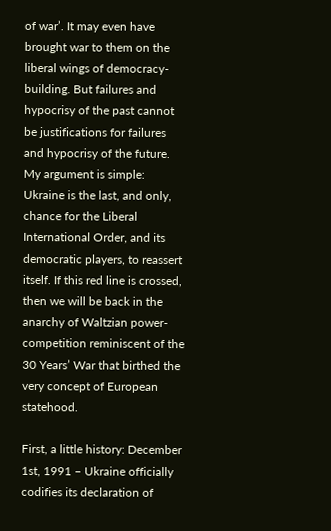of war’. It may even have brought war to them on the liberal wings of democracy-building. But failures and hypocrisy of the past cannot be justifications for failures and hypocrisy of the future. My argument is simple: Ukraine is the last, and only, chance for the Liberal International Order, and its democratic players, to reassert itself. If this red line is crossed, then we will be back in the anarchy of Waltzian power-competition reminiscent of the 30 Years’ War that birthed the very concept of European statehood.

First, a little history: December 1st, 1991 – Ukraine officially codifies its declaration of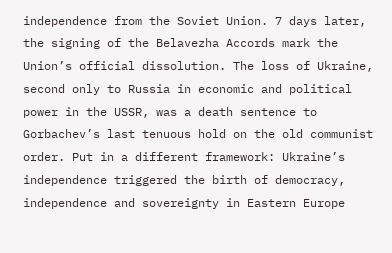independence from the Soviet Union. 7 days later, the signing of the Belavezha Accords mark the Union’s official dissolution. The loss of Ukraine, second only to Russia in economic and political power in the USSR, was a death sentence to Gorbachev’s last tenuous hold on the old communist order. Put in a different framework: Ukraine’s independence triggered the birth of democracy, independence and sovereignty in Eastern Europe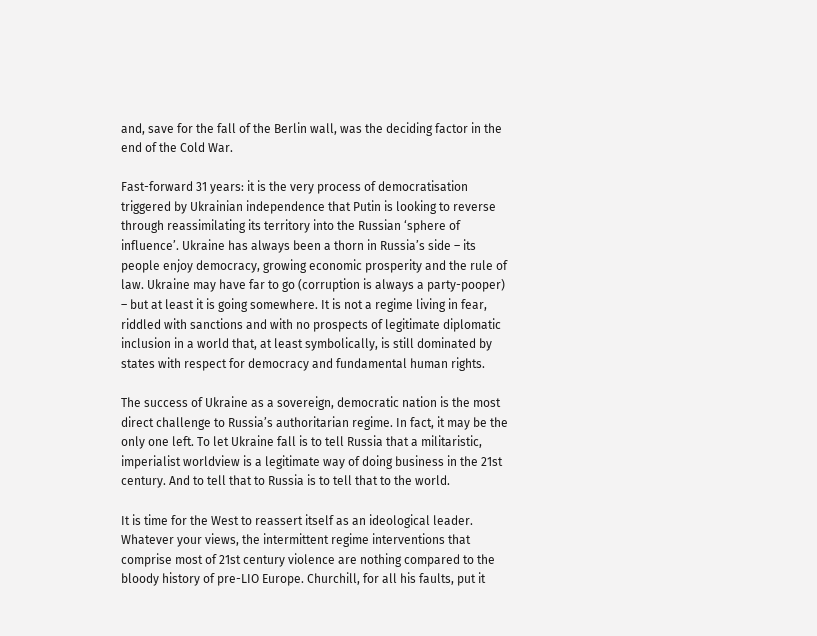and, save for the fall of the Berlin wall, was the deciding factor in the end of the Cold War.

Fast-forward 31 years: it is the very process of democratisation triggered by Ukrainian independence that Putin is looking to reverse through reassimilating its territory into the Russian ‘sphere of influence’. Ukraine has always been a thorn in Russia’s side – its people enjoy democracy, growing economic prosperity and the rule of law. Ukraine may have far to go (corruption is always a party-pooper) – but at least it is going somewhere. It is not a regime living in fear, riddled with sanctions and with no prospects of legitimate diplomatic inclusion in a world that, at least symbolically, is still dominated by states with respect for democracy and fundamental human rights.

The success of Ukraine as a sovereign, democratic nation is the most direct challenge to Russia’s authoritarian regime. In fact, it may be the only one left. To let Ukraine fall is to tell Russia that a militaristic, imperialist worldview is a legitimate way of doing business in the 21st century. And to tell that to Russia is to tell that to the world.

It is time for the West to reassert itself as an ideological leader. Whatever your views, the intermittent regime interventions that comprise most of 21st century violence are nothing compared to the bloody history of pre-LIO Europe. Churchill, for all his faults, put it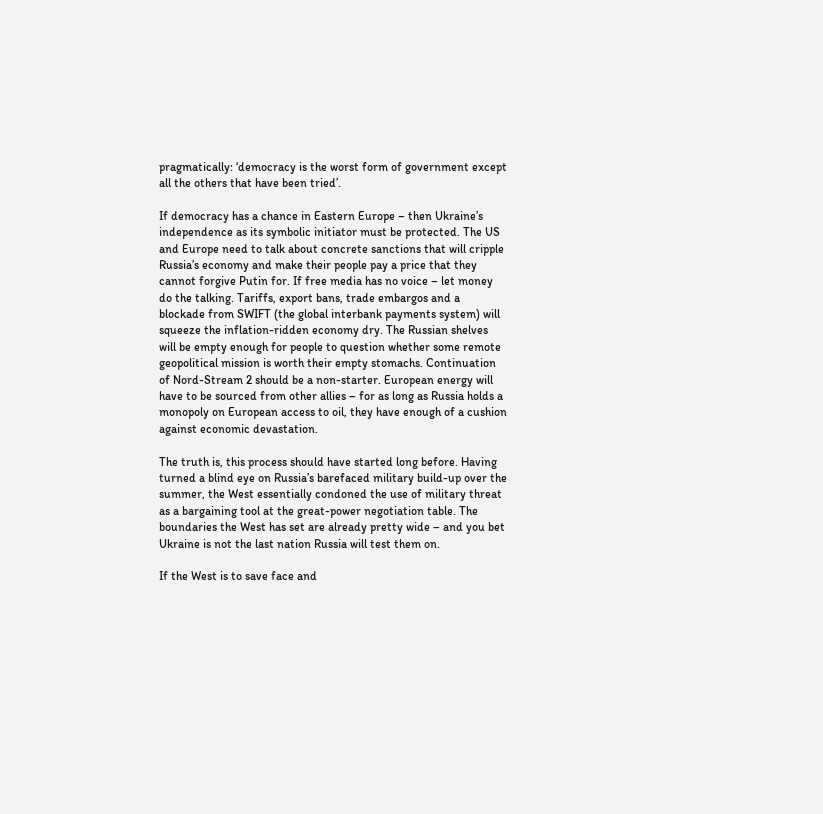pragmatically: ‘democracy is the worst form of government except all the others that have been tried’.

If democracy has a chance in Eastern Europe – then Ukraine’s independence as its symbolic initiator must be protected. The US and Europe need to talk about concrete sanctions that will cripple Russia’s economy and make their people pay a price that they cannot forgive Putin for. If free media has no voice – let money do the talking. Tariffs, export bans, trade embargos and a blockade from SWIFT (the global interbank payments system) will squeeze the inflation-ridden economy dry. The Russian shelves will be empty enough for people to question whether some remote geopolitical mission is worth their empty stomachs. Continuation of Nord-Stream 2 should be a non-starter. European energy will have to be sourced from other allies – for as long as Russia holds a monopoly on European access to oil, they have enough of a cushion against economic devastation.

The truth is, this process should have started long before. Having turned a blind eye on Russia’s barefaced military build-up over the summer, the West essentially condoned the use of military threat as a bargaining tool at the great-power negotiation table. The boundaries the West has set are already pretty wide – and you bet Ukraine is not the last nation Russia will test them on.

If the West is to save face and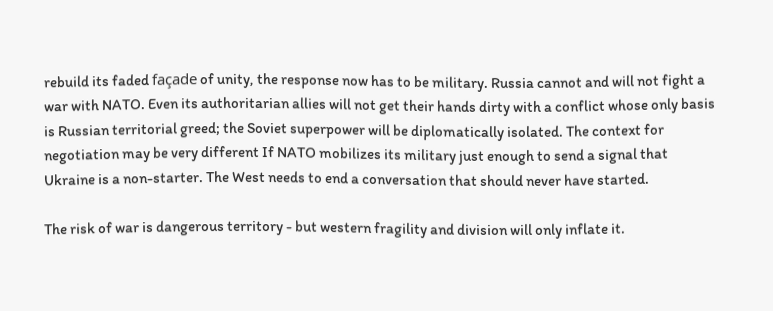rebuild its faded façade of unity, the response now has to be military. Russia cannot and will not fight a war with NATO. Even its authoritarian allies will not get their hands dirty with a conflict whose only basis is Russian territorial greed; the Soviet superpower will be diplomatically isolated. The context for negotiation may be very different If NATO mobilizes its military just enough to send a signal that Ukraine is a non-starter. The West needs to end a conversation that should never have started.

The risk of war is dangerous territory - but western fragility and division will only inflate it.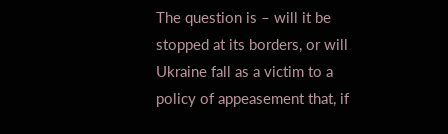The question is – will it be stopped at its borders, or will Ukraine fall as a victim to a policy of appeasement that, if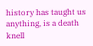history has taught us anything, is a death knell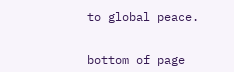to global peace.


bottom of page